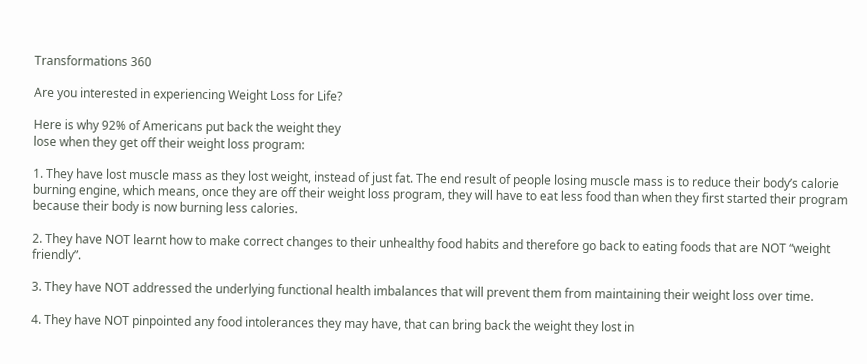Transformations 360

Are you interested in experiencing Weight Loss for Life?

Here is why 92% of Americans put back the weight they
lose when they get off their weight loss program:

1. They have lost muscle mass as they lost weight, instead of just fat. The end result of people losing muscle mass is to reduce their body’s calorie burning engine, which means, once they are off their weight loss program, they will have to eat less food than when they first started their program because their body is now burning less calories.

2. They have NOT learnt how to make correct changes to their unhealthy food habits and therefore go back to eating foods that are NOT “weight friendly”.

3. They have NOT addressed the underlying functional health imbalances that will prevent them from maintaining their weight loss over time.

4. They have NOT pinpointed any food intolerances they may have, that can bring back the weight they lost in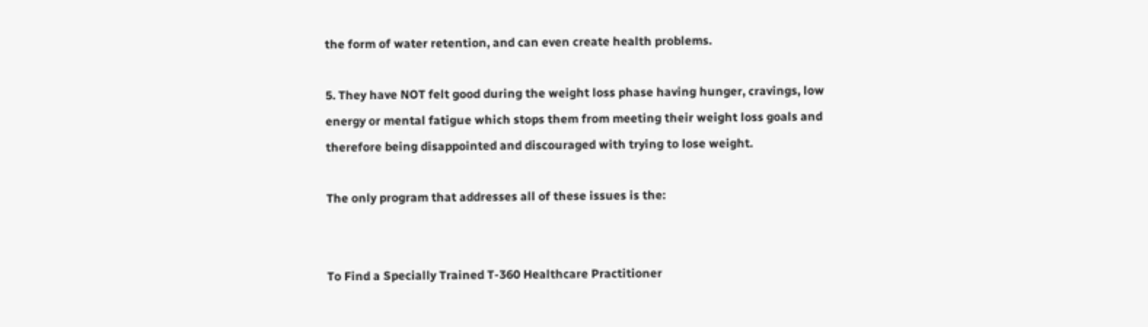the form of water retention, and can even create health problems.

5. They have NOT felt good during the weight loss phase having hunger, cravings, low energy or mental fatigue which stops them from meeting their weight loss goals and therefore being disappointed and discouraged with trying to lose weight.

The only program that addresses all of these issues is the:


To Find a Specially Trained T-360 Healthcare Practitioner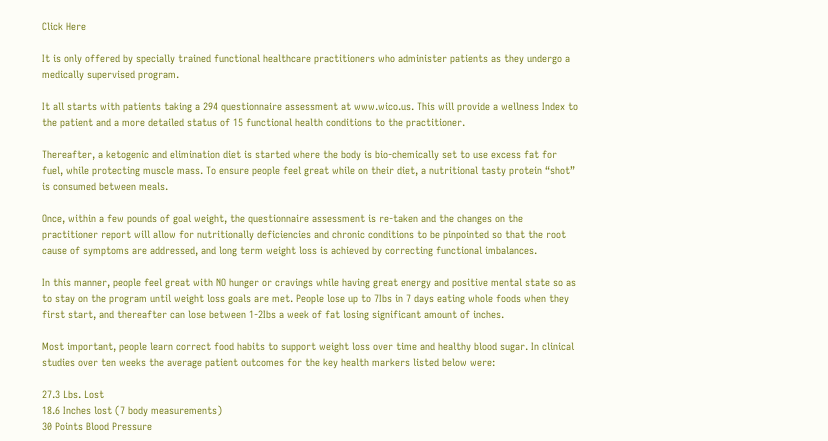Click Here

It is only offered by specially trained functional healthcare practitioners who administer patients as they undergo a medically supervised program.

It all starts with patients taking a 294 questionnaire assessment at www.wico.us. This will provide a wellness Index to the patient and a more detailed status of 15 functional health conditions to the practitioner.

Thereafter, a ketogenic and elimination diet is started where the body is bio-chemically set to use excess fat for fuel, while protecting muscle mass. To ensure people feel great while on their diet, a nutritional tasty protein “shot” is consumed between meals.

Once, within a few pounds of goal weight, the questionnaire assessment is re-taken and the changes on the practitioner report will allow for nutritionally deficiencies and chronic conditions to be pinpointed so that the root cause of symptoms are addressed, and long term weight loss is achieved by correcting functional imbalances.

In this manner, people feel great with NO hunger or cravings while having great energy and positive mental state so as to stay on the program until weight loss goals are met. People lose up to 7Ibs in 7 days eating whole foods when they first start, and thereafter can lose between 1-2Ibs a week of fat losing significant amount of inches.

Most important, people learn correct food habits to support weight loss over time and healthy blood sugar. In clinical studies over ten weeks the average patient outcomes for the key health markers listed below were:

27.3 Lbs. Lost
18.6 Inches lost (7 body measurements)
30 Points Blood Pressure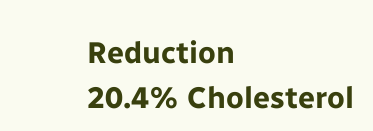Reduction
20.4% Cholesterol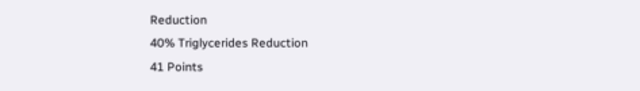Reduction
40% Triglycerides Reduction
41 Points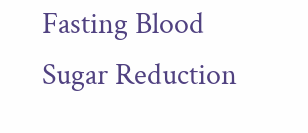Fasting Blood Sugar Reduction